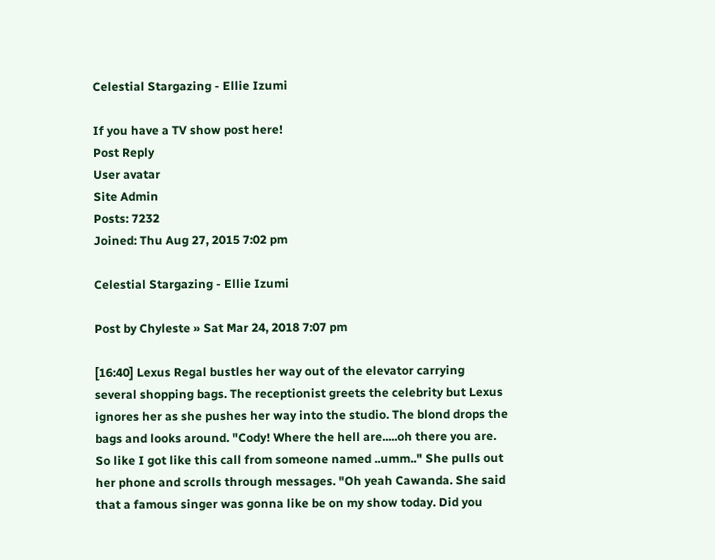Celestial Stargazing - Ellie Izumi

If you have a TV show post here!
Post Reply
User avatar
Site Admin
Posts: 7232
Joined: Thu Aug 27, 2015 7:02 pm

Celestial Stargazing - Ellie Izumi

Post by Chyleste » Sat Mar 24, 2018 7:07 pm

[16:40] Lexus Regal bustles her way out of the elevator carrying several shopping bags. The receptionist greets the celebrity but Lexus ignores her as she pushes her way into the studio. The blond drops the bags and looks around. "Cody! Where the hell are.....oh there you are. So like I got like this call from someone named ..umm.." She pulls out her phone and scrolls through messages. "Oh yeah Cawanda. She said that a famous singer was gonna like be on my show today. Did you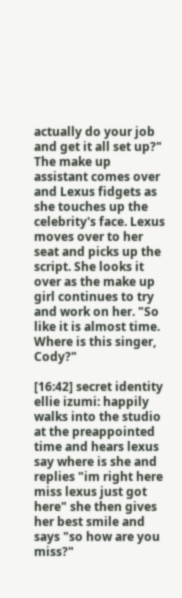actually do your job and get it all set up?" The make up assistant comes over and Lexus fidgets as she touches up the celebrity's face. Lexus moves over to her seat and picks up the script. She looks it over as the make up girl continues to try and work on her. "So like it is almost time. Where is this singer, Cody?"

[16:42] secret identity ellie izumi: happily walks into the studio at the preappointed time and hears lexus say where is she and replies "im right here miss lexus just got here" she then gives her best smile and says "so how are you miss?"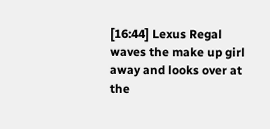[16:44] Lexus Regal waves the make up girl away and looks over at the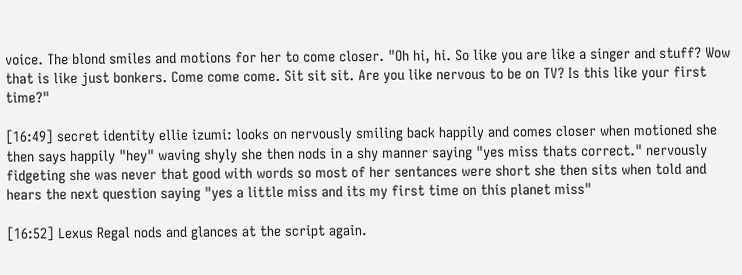voice. The blond smiles and motions for her to come closer. "Oh hi, hi. So like you are like a singer and stuff? Wow that is like just bonkers. Come come come. Sit sit sit. Are you like nervous to be on TV? Is this like your first time?"

[16:49] secret identity ellie izumi: looks on nervously smiling back happily and comes closer when motioned she then says happily "hey" waving shyly she then nods in a shy manner saying "yes miss thats correct." nervously fidgeting she was never that good with words so most of her sentances were short she then sits when told and hears the next question saying "yes a little miss and its my first time on this planet miss"

[16:52] Lexus Regal nods and glances at the script again.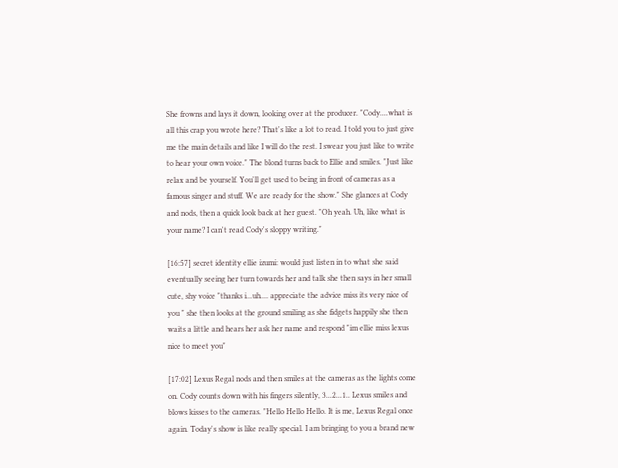She frowns and lays it down, looking over at the producer. "Cody....what is all this crap you wrote here? That's like a lot to read. I told you to just give me the main details and like I will do the rest. I swear you just like to write to hear your own voice." The blond turns back to Ellie and smiles. "Just like relax and be yourself. You'll get used to being in front of cameras as a famous singer and stuff. We are ready for the show." She glances at Cody and nods, then a quick look back at her guest. "Oh yeah. Uh, like what is your name? I can't read Cody's sloppy writing."

[16:57] secret identity ellie izumi: would just listen in to what she said eventually seeing her turn towards her and talk she then says in her small cute, shy voice "thanks i...uh.... appreciate the advice miss its very nice of you " she then looks at the ground smiling as she fidgets happily she then waits a little and hears her ask her name and respond "im ellie miss lexus nice to meet you"

[17:02] Lexus Regal nods and then smiles at the cameras as the lights come on. Cody counts down with his fingers silently, 3...2...1.. Lexus smiles and blows kisses to the cameras. "Hello Hello Hello. It is me, Lexus Regal once again. Today's show is like really special. I am bringing to you a brand new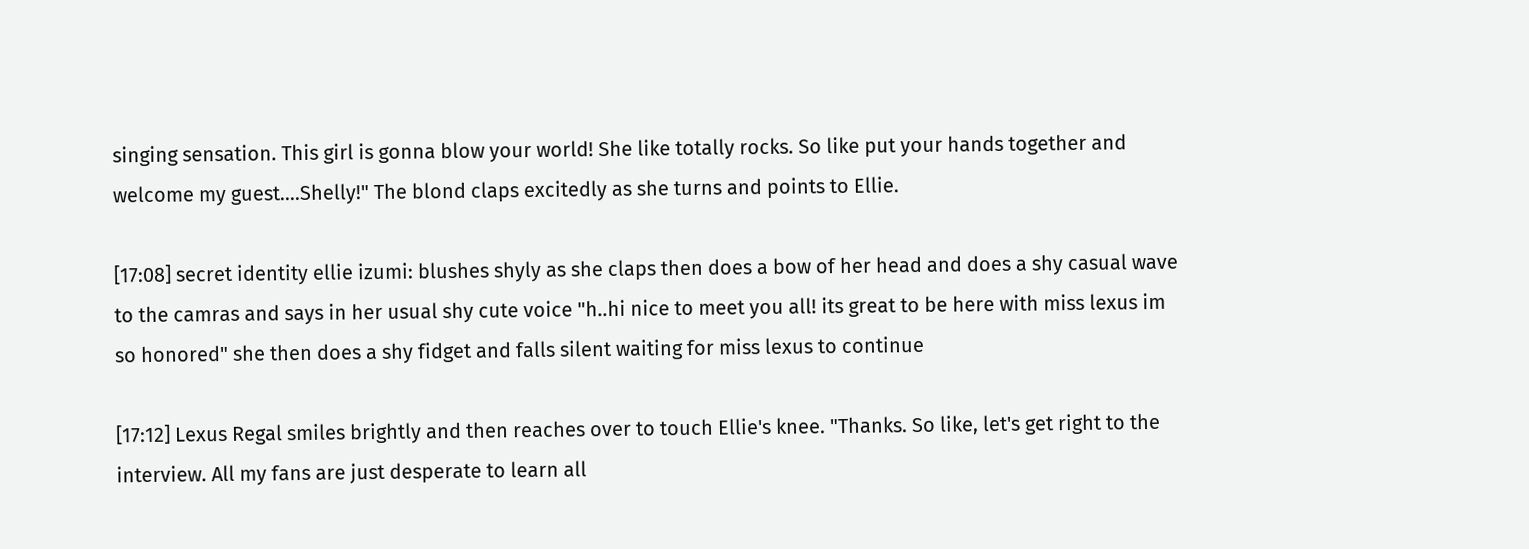singing sensation. This girl is gonna blow your world! She like totally rocks. So like put your hands together and welcome my guest....Shelly!" The blond claps excitedly as she turns and points to Ellie.

[17:08] secret identity ellie izumi: blushes shyly as she claps then does a bow of her head and does a shy casual wave to the camras and says in her usual shy cute voice "h..hi nice to meet you all! its great to be here with miss lexus im so honored" she then does a shy fidget and falls silent waiting for miss lexus to continue

[17:12] Lexus Regal smiles brightly and then reaches over to touch Ellie's knee. "Thanks. So like, let's get right to the interview. All my fans are just desperate to learn all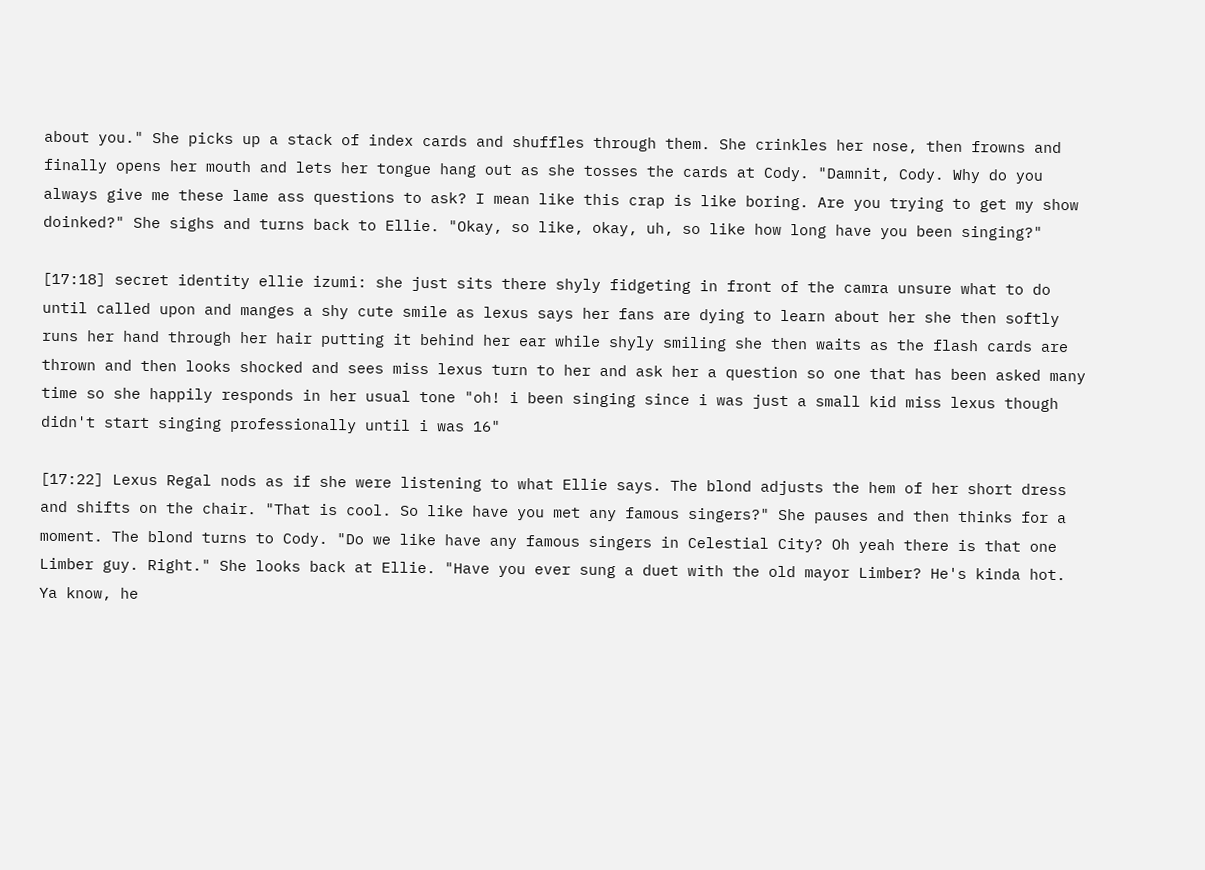about you." She picks up a stack of index cards and shuffles through them. She crinkles her nose, then frowns and finally opens her mouth and lets her tongue hang out as she tosses the cards at Cody. "Damnit, Cody. Why do you always give me these lame ass questions to ask? I mean like this crap is like boring. Are you trying to get my show doinked?" She sighs and turns back to Ellie. "Okay, so like, okay, uh, so like how long have you been singing?"

[17:18] secret identity ellie izumi: she just sits there shyly fidgeting in front of the camra unsure what to do until called upon and manges a shy cute smile as lexus says her fans are dying to learn about her she then softly runs her hand through her hair putting it behind her ear while shyly smiling she then waits as the flash cards are thrown and then looks shocked and sees miss lexus turn to her and ask her a question so one that has been asked many time so she happily responds in her usual tone "oh! i been singing since i was just a small kid miss lexus though didn't start singing professionally until i was 16"

[17:22] Lexus Regal nods as if she were listening to what Ellie says. The blond adjusts the hem of her short dress and shifts on the chair. "That is cool. So like have you met any famous singers?" She pauses and then thinks for a moment. The blond turns to Cody. "Do we like have any famous singers in Celestial City? Oh yeah there is that one Limber guy. Right." She looks back at Ellie. "Have you ever sung a duet with the old mayor Limber? He's kinda hot. Ya know, he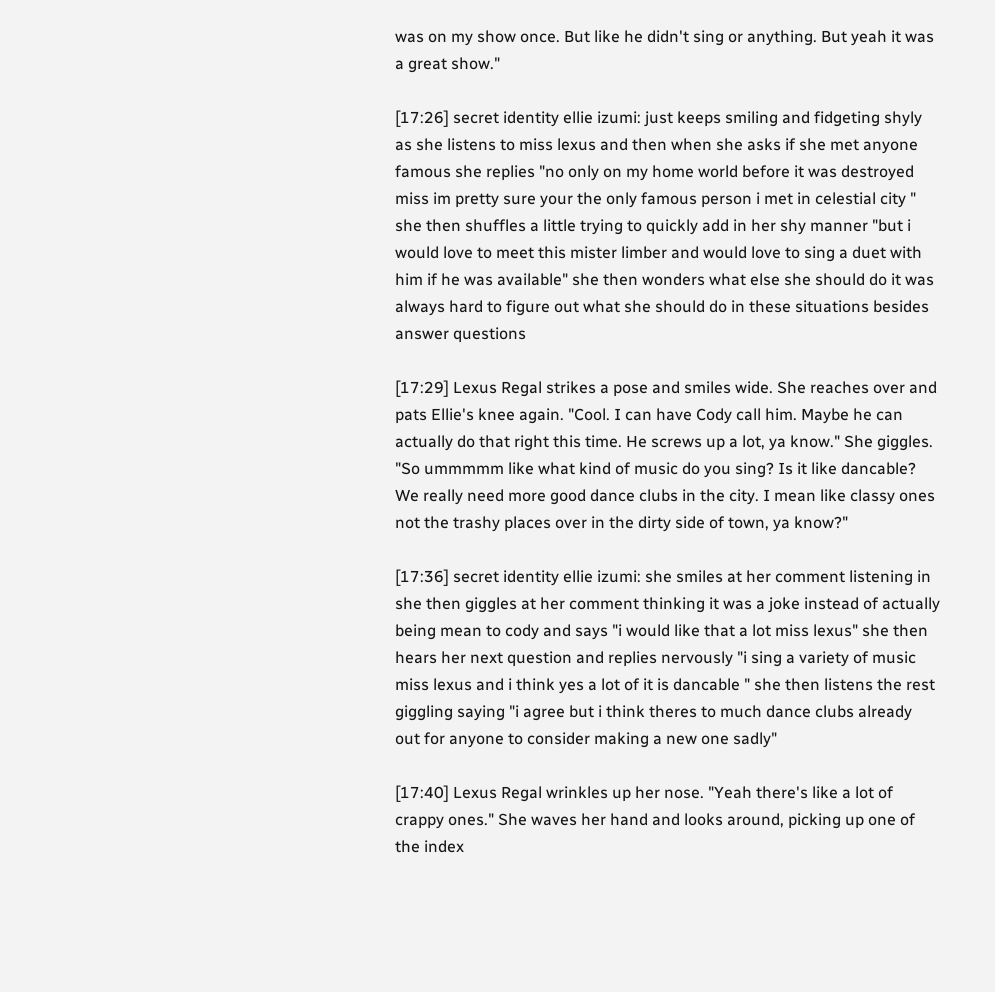was on my show once. But like he didn't sing or anything. But yeah it was a great show."

[17:26] secret identity ellie izumi: just keeps smiling and fidgeting shyly as she listens to miss lexus and then when she asks if she met anyone famous she replies "no only on my home world before it was destroyed miss im pretty sure your the only famous person i met in celestial city " she then shuffles a little trying to quickly add in her shy manner "but i would love to meet this mister limber and would love to sing a duet with him if he was available" she then wonders what else she should do it was always hard to figure out what she should do in these situations besides answer questions

[17:29] Lexus Regal strikes a pose and smiles wide. She reaches over and pats Ellie's knee again. "Cool. I can have Cody call him. Maybe he can actually do that right this time. He screws up a lot, ya know." She giggles. "So ummmmm like what kind of music do you sing? Is it like dancable? We really need more good dance clubs in the city. I mean like classy ones not the trashy places over in the dirty side of town, ya know?"

[17:36] secret identity ellie izumi: she smiles at her comment listening in she then giggles at her comment thinking it was a joke instead of actually being mean to cody and says "i would like that a lot miss lexus" she then hears her next question and replies nervously "i sing a variety of music miss lexus and i think yes a lot of it is dancable " she then listens the rest giggling saying "i agree but i think theres to much dance clubs already out for anyone to consider making a new one sadly"

[17:40] Lexus Regal wrinkles up her nose. "Yeah there's like a lot of crappy ones." She waves her hand and looks around, picking up one of the index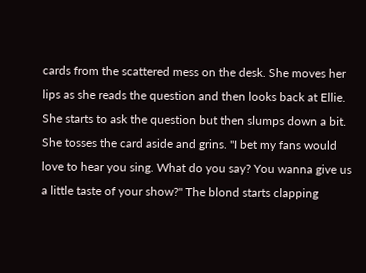cards from the scattered mess on the desk. She moves her lips as she reads the question and then looks back at Ellie. She starts to ask the question but then slumps down a bit. She tosses the card aside and grins. "I bet my fans would love to hear you sing. What do you say? You wanna give us a little taste of your show?" The blond starts clapping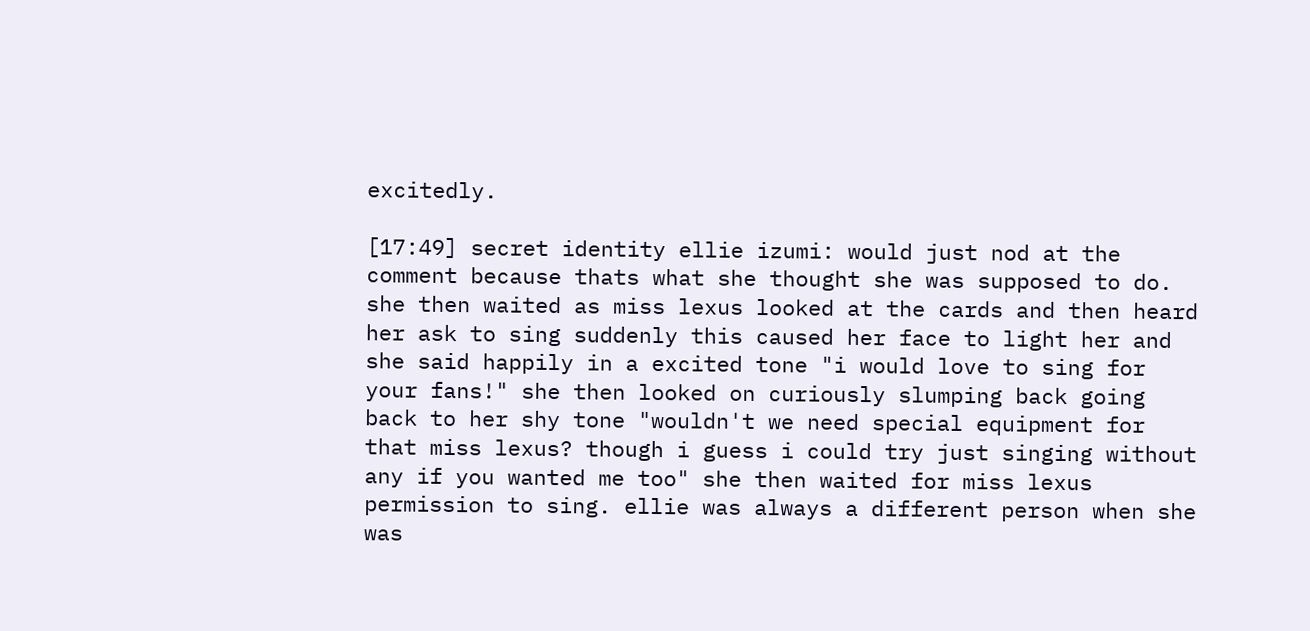excitedly.

[17:49] secret identity ellie izumi: would just nod at the comment because thats what she thought she was supposed to do. she then waited as miss lexus looked at the cards and then heard her ask to sing suddenly this caused her face to light her and she said happily in a excited tone "i would love to sing for your fans!" she then looked on curiously slumping back going back to her shy tone "wouldn't we need special equipment for that miss lexus? though i guess i could try just singing without any if you wanted me too" she then waited for miss lexus permission to sing. ellie was always a different person when she was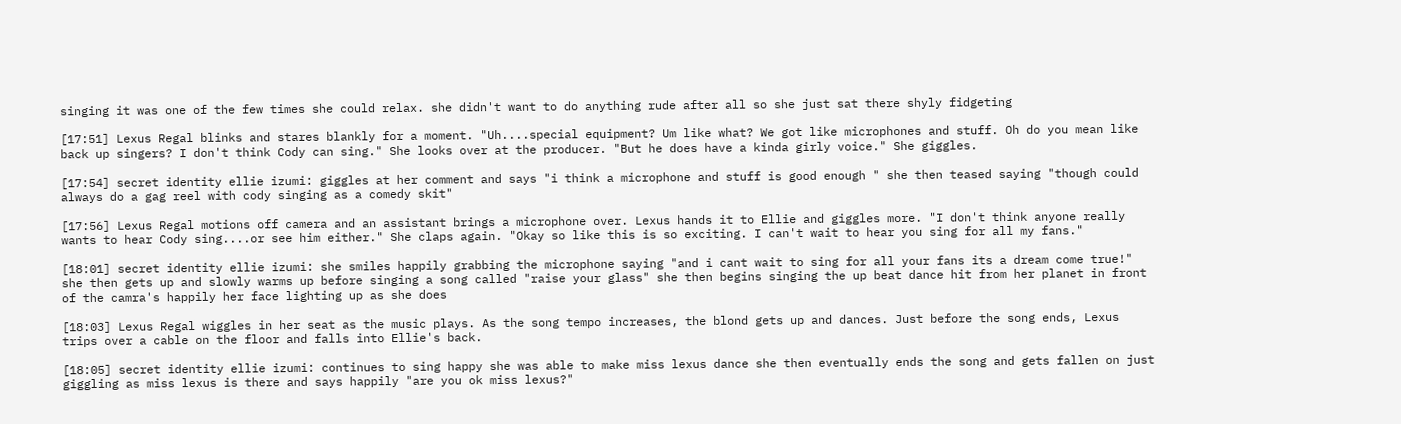singing it was one of the few times she could relax. she didn't want to do anything rude after all so she just sat there shyly fidgeting

[17:51] Lexus Regal blinks and stares blankly for a moment. "Uh....special equipment? Um like what? We got like microphones and stuff. Oh do you mean like back up singers? I don't think Cody can sing." She looks over at the producer. "But he does have a kinda girly voice." She giggles.

[17:54] secret identity ellie izumi: giggles at her comment and says "i think a microphone and stuff is good enough " she then teased saying "though could always do a gag reel with cody singing as a comedy skit"

[17:56] Lexus Regal motions off camera and an assistant brings a microphone over. Lexus hands it to Ellie and giggles more. "I don't think anyone really wants to hear Cody sing....or see him either." She claps again. "Okay so like this is so exciting. I can't wait to hear you sing for all my fans."

[18:01] secret identity ellie izumi: she smiles happily grabbing the microphone saying "and i cant wait to sing for all your fans its a dream come true!" she then gets up and slowly warms up before singing a song called "raise your glass" she then begins singing the up beat dance hit from her planet in front of the camra's happily her face lighting up as she does

[18:03] Lexus Regal wiggles in her seat as the music plays. As the song tempo increases, the blond gets up and dances. Just before the song ends, Lexus trips over a cable on the floor and falls into Ellie's back.

[18:05] secret identity ellie izumi: continues to sing happy she was able to make miss lexus dance she then eventually ends the song and gets fallen on just giggling as miss lexus is there and says happily "are you ok miss lexus?"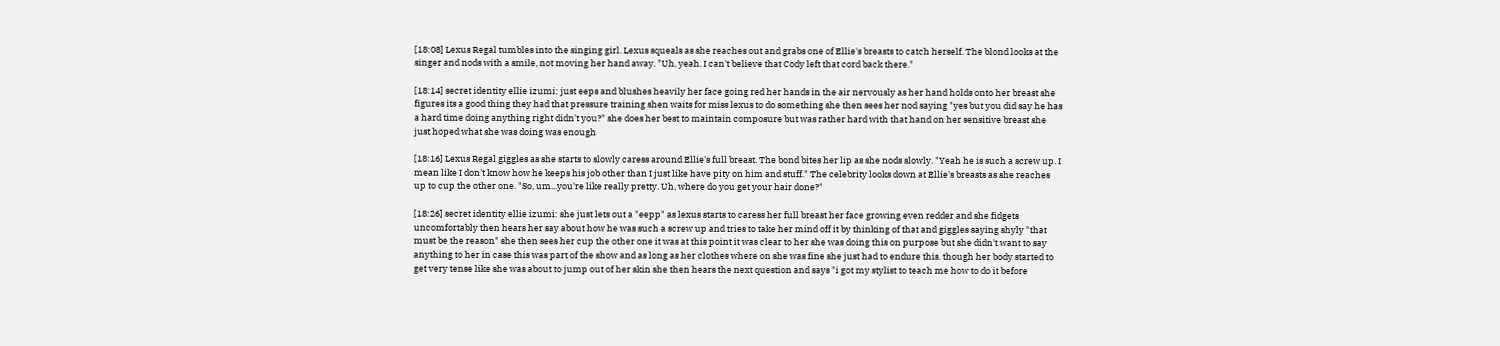[18:08] Lexus Regal tumbles into the singing girl. Lexus squeals as she reaches out and grabs one of Ellie's breasts to catch herself. The blond looks at the singer and nods with a smile, not moving her hand away. "Uh, yeah. I can't believe that Cody left that cord back there."

[18:14] secret identity ellie izumi: just eeps and blushes heavily her face going red her hands in the air nervously as her hand holds onto her breast she figures its a good thing they had that pressure training shen waits for miss lexus to do something she then sees her nod saying "yes but you did say he has a hard time doing anything right didn't you?" she does her best to maintain composure but was rather hard with that hand on her sensitive breast she just hoped what she was doing was enough

[18:16] Lexus Regal giggles as she starts to slowly caress around Ellie's full breast. The bond bites her lip as she nods slowly. "Yeah he is such a screw up. I mean like I don't know how he keeps his job other than I just like have pity on him and stuff." The celebrity looks down at Ellie's breasts as she reaches up to cup the other one. "So, um...you're like really pretty. Uh, where do you get your hair done?"

[18:26] secret identity ellie izumi: she just lets out a "eepp" as lexus starts to caress her full breast her face growing even redder and she fidgets uncomfortably then hears her say about how he was such a screw up and tries to take her mind off it by thinking of that and giggles saying shyly "that must be the reason" she then sees her cup the other one it was at this point it was clear to her she was doing this on purpose but she didn't want to say anything to her in case this was part of the show and as long as her clothes where on she was fine she just had to endure this. though her body started to get very tense like she was about to jump out of her skin she then hears the next question and says "i got my stylist to teach me how to do it before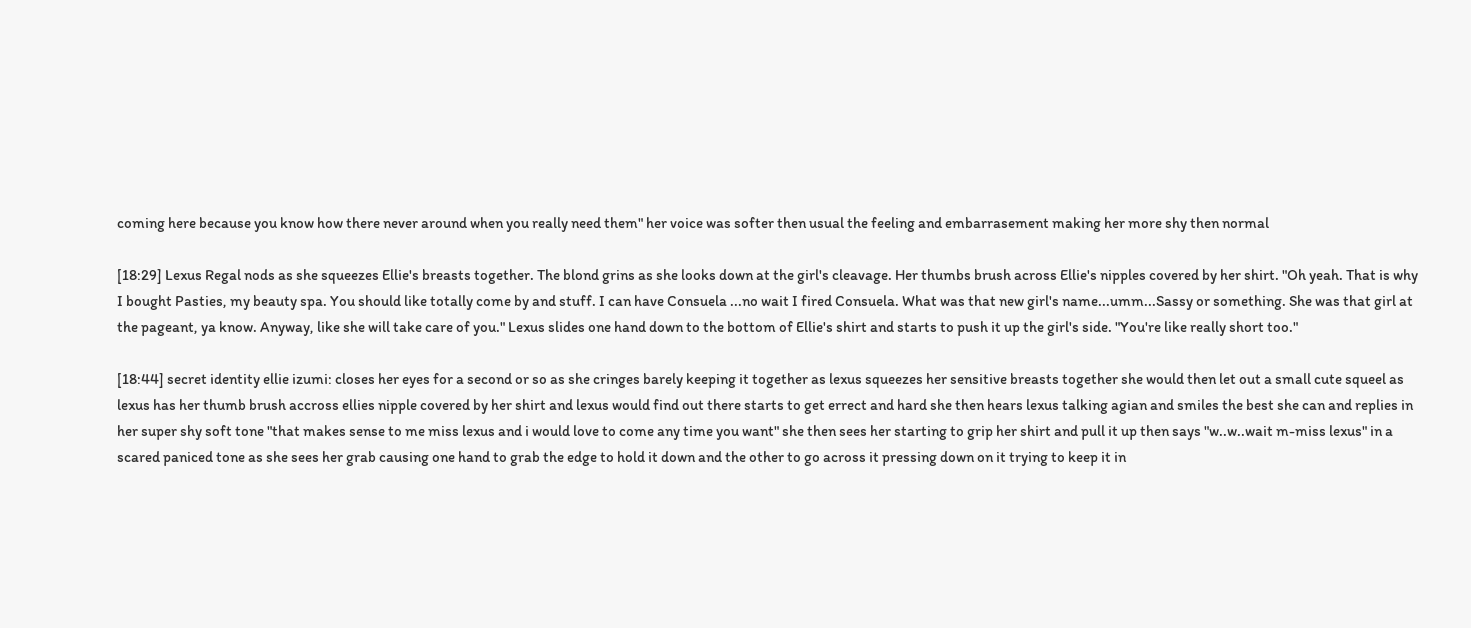coming here because you know how there never around when you really need them" her voice was softer then usual the feeling and embarrasement making her more shy then normal

[18:29] Lexus Regal nods as she squeezes Ellie's breasts together. The blond grins as she looks down at the girl's cleavage. Her thumbs brush across Ellie's nipples covered by her shirt. "Oh yeah. That is why I bought Pasties, my beauty spa. You should like totally come by and stuff. I can have Consuela ...no wait I fired Consuela. What was that new girl's name...umm...Sassy or something. She was that girl at the pageant, ya know. Anyway, like she will take care of you." Lexus slides one hand down to the bottom of Ellie's shirt and starts to push it up the girl's side. "You're like really short too."

[18:44] secret identity ellie izumi: closes her eyes for a second or so as she cringes barely keeping it together as lexus squeezes her sensitive breasts together she would then let out a small cute squeel as lexus has her thumb brush accross ellies nipple covered by her shirt and lexus would find out there starts to get errect and hard she then hears lexus talking agian and smiles the best she can and replies in her super shy soft tone "that makes sense to me miss lexus and i would love to come any time you want" she then sees her starting to grip her shirt and pull it up then says "w..w..wait m-miss lexus" in a scared paniced tone as she sees her grab causing one hand to grab the edge to hold it down and the other to go across it pressing down on it trying to keep it in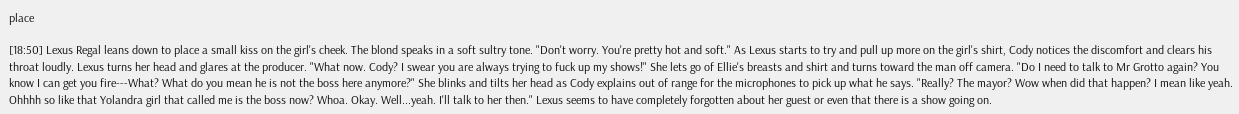place

[18:50] Lexus Regal leans down to place a small kiss on the girl's cheek. The blond speaks in a soft sultry tone. "Don't worry. You're pretty hot and soft." As Lexus starts to try and pull up more on the girl's shirt, Cody notices the discomfort and clears his throat loudly. Lexus turns her head and glares at the producer. "What now. Cody? I swear you are always trying to fuck up my shows!" She lets go of Ellie's breasts and shirt and turns toward the man off camera. "Do I need to talk to Mr Grotto again? You know I can get you fire---What? What do you mean he is not the boss here anymore?" She blinks and tilts her head as Cody explains out of range for the microphones to pick up what he says. "Really? The mayor? Wow when did that happen? I mean like yeah. Ohhhh so like that Yolandra girl that called me is the boss now? Whoa. Okay. Well...yeah. I'll talk to her then." Lexus seems to have completely forgotten about her guest or even that there is a show going on.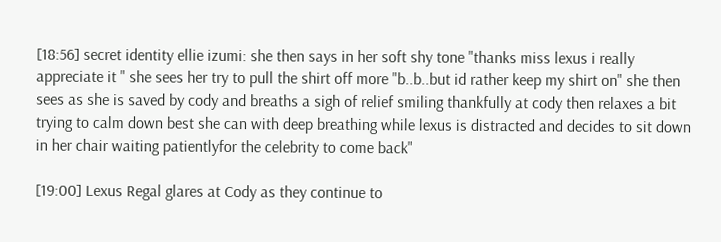[18:56] secret identity ellie izumi: she then says in her soft shy tone "thanks miss lexus i really appreciate it " she sees her try to pull the shirt off more "b..b..but id rather keep my shirt on" she then sees as she is saved by cody and breaths a sigh of relief smiling thankfully at cody then relaxes a bit trying to calm down best she can with deep breathing while lexus is distracted and decides to sit down in her chair waiting patientlyfor the celebrity to come back"

[19:00] Lexus Regal glares at Cody as they continue to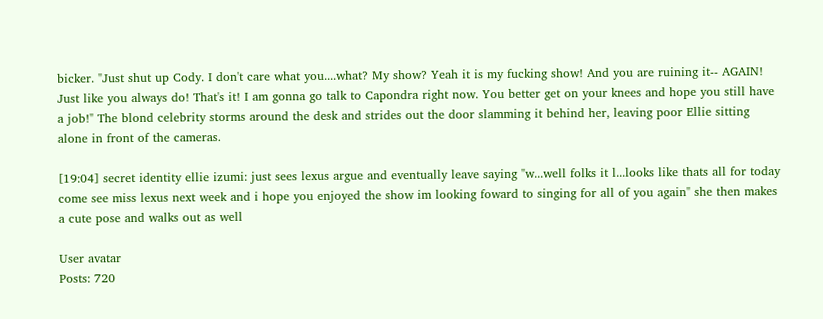bicker. "Just shut up Cody. I don't care what you....what? My show? Yeah it is my fucking show! And you are ruining it-- AGAIN! Just like you always do! That's it! I am gonna go talk to Capondra right now. You better get on your knees and hope you still have a job!" The blond celebrity storms around the desk and strides out the door slamming it behind her, leaving poor Ellie sitting alone in front of the cameras.

[19:04] secret identity ellie izumi: just sees lexus argue and eventually leave saying "w...well folks it l...looks like thats all for today come see miss lexus next week and i hope you enjoyed the show im looking foward to singing for all of you again" she then makes a cute pose and walks out as well

User avatar
Posts: 720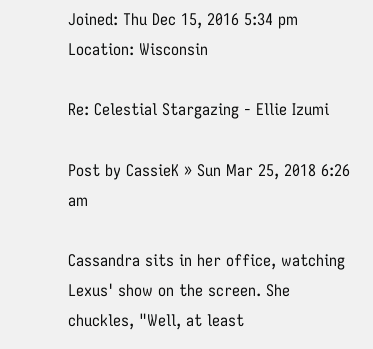Joined: Thu Dec 15, 2016 5:34 pm
Location: Wisconsin

Re: Celestial Stargazing - Ellie Izumi

Post by CassieK » Sun Mar 25, 2018 6:26 am

Cassandra sits in her office, watching Lexus' show on the screen. She chuckles, "Well, at least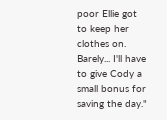poor Ellie got to keep her clothes on. Barely... I'll have to give Cody a small bonus for saving the day."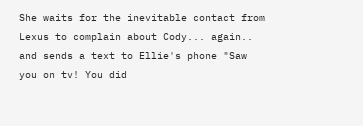She waits for the inevitable contact from Lexus to complain about Cody... again.. and sends a text to Ellie's phone "Saw you on tv! You did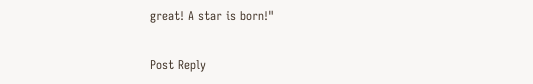great! A star is born!"

Post Reply